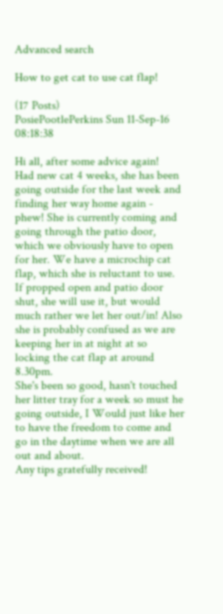Advanced search

How to get cat to use cat flap!

(17 Posts)
PosiePootlePerkins Sun 11-Sep-16 08:18:38

Hi all, after some advice again!
Had new cat 4 weeks, she has been going outside for the last week and finding her way home again - phew! She is currently coming and going through the patio door, which we obviously have to open for her. We have a microchip cat flap, which she is reluctant to use. If propped open and patio door shut, she will use it, but would much rather we let her out/in! Also she is probably confused as we are keeping her in at night at so locking the cat flap at around 8.30pm.
She's been so good, hasn't touched her litter tray for a week so must he going outside, I Would just like her to have the freedom to come and go in the daytime when we are all out and about.
Any tips gratefully received!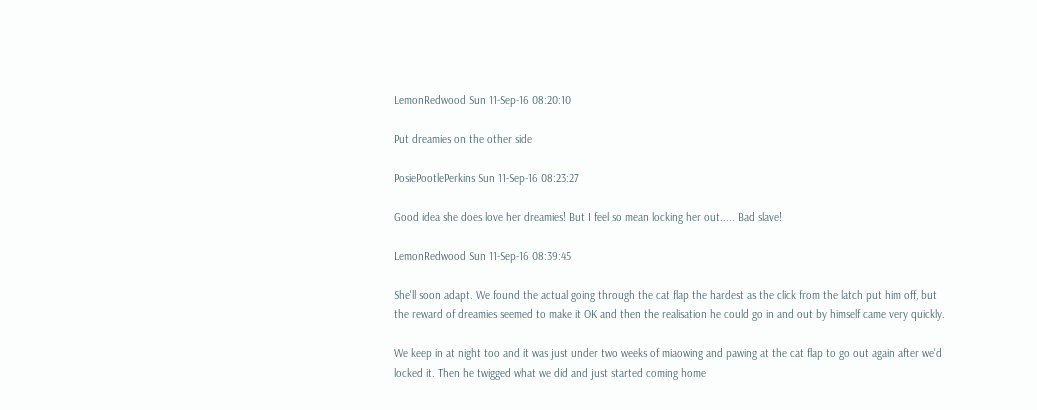LemonRedwood Sun 11-Sep-16 08:20:10

Put dreamies on the other side

PosiePootlePerkins Sun 11-Sep-16 08:23:27

Good idea she does love her dreamies! But I feel so mean locking her out..... Bad slave!

LemonRedwood Sun 11-Sep-16 08:39:45

She'll soon adapt. We found the actual going through the cat flap the hardest as the click from the latch put him off, but the reward of dreamies seemed to make it OK and then the realisation he could go in and out by himself came very quickly.

We keep in at night too and it was just under two weeks of miaowing and pawing at the cat flap to go out again after we'd locked it. Then he twigged what we did and just started coming home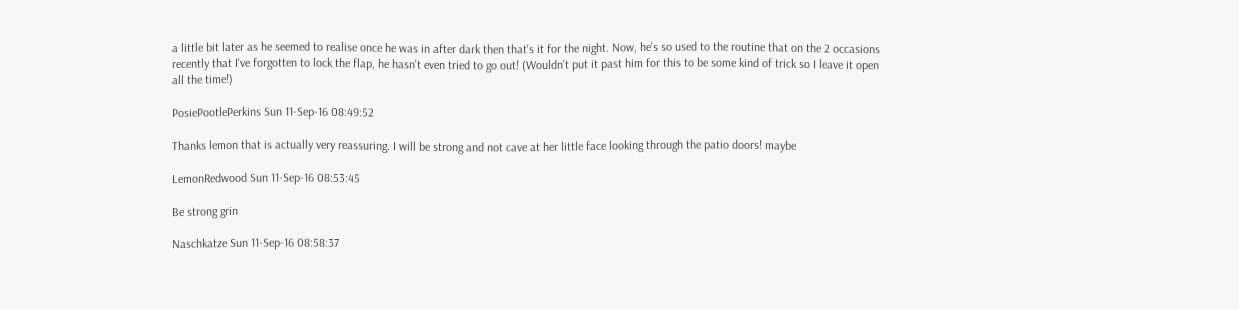a little bit later as he seemed to realise once he was in after dark then that's it for the night. Now, he's so used to the routine that on the 2 occasions recently that I've forgotten to lock the flap, he hasn't even tried to go out! (Wouldn't put it past him for this to be some kind of trick so I leave it open all the time!)

PosiePootlePerkins Sun 11-Sep-16 08:49:52

Thanks lemon that is actually very reassuring. I will be strong and not cave at her little face looking through the patio doors! maybe

LemonRedwood Sun 11-Sep-16 08:53:45

Be strong grin

Naschkatze Sun 11-Sep-16 08:58:37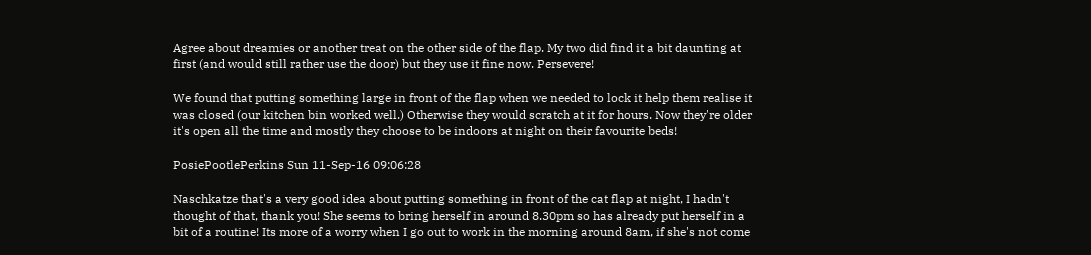Agree about dreamies or another treat on the other side of the flap. My two did find it a bit daunting at first (and would still rather use the door) but they use it fine now. Persevere!

We found that putting something large in front of the flap when we needed to lock it help them realise it was closed (our kitchen bin worked well.) Otherwise they would scratch at it for hours. Now they're older it's open all the time and mostly they choose to be indoors at night on their favourite beds!

PosiePootlePerkins Sun 11-Sep-16 09:06:28

Naschkatze that's a very good idea about putting something in front of the cat flap at night, I hadn't thought of that, thank you! She seems to bring herself in around 8.30pm so has already put herself in a bit of a routine! Its more of a worry when I go out to work in the morning around 8am, if she's not come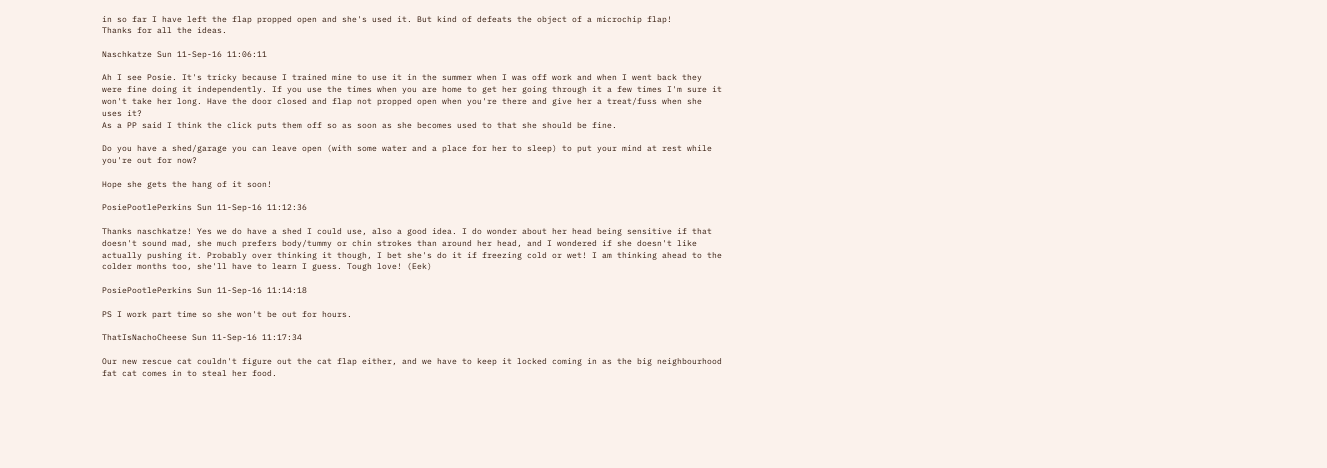in so far I have left the flap propped open and she's used it. But kind of defeats the object of a microchip flap!
Thanks for all the ideas.

Naschkatze Sun 11-Sep-16 11:06:11

Ah I see Posie. It's tricky because I trained mine to use it in the summer when I was off work and when I went back they were fine doing it independently. If you use the times when you are home to get her going through it a few times I'm sure it won't take her long. Have the door closed and flap not propped open when you're there and give her a treat/fuss when she uses it?
As a PP said I think the click puts them off so as soon as she becomes used to that she should be fine.

Do you have a shed/garage you can leave open (with some water and a place for her to sleep) to put your mind at rest while you're out for now?

Hope she gets the hang of it soon!

PosiePootlePerkins Sun 11-Sep-16 11:12:36

Thanks naschkatze! Yes we do have a shed I could use, also a good idea. I do wonder about her head being sensitive if that doesn't sound mad, she much prefers body/tummy or chin strokes than around her head, and I wondered if she doesn't like actually pushing it. Probably over thinking it though, I bet she's do it if freezing cold or wet! I am thinking ahead to the colder months too, she'll have to learn I guess. Tough love! (Eek)

PosiePootlePerkins Sun 11-Sep-16 11:14:18

PS I work part time so she won't be out for hours.

ThatIsNachoCheese Sun 11-Sep-16 11:17:34

Our new rescue cat couldn't figure out the cat flap either, and we have to keep it locked coming in as the big neighbourhood fat cat comes in to steal her food.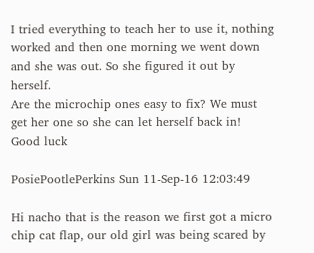I tried everything to teach her to use it, nothing worked and then one morning we went down and she was out. So she figured it out by herself.
Are the microchip ones easy to fix? We must get her one so she can let herself back in!
Good luck

PosiePootlePerkins Sun 11-Sep-16 12:03:49

Hi nacho that is the reason we first got a micro chip cat flap, our old girl was being scared by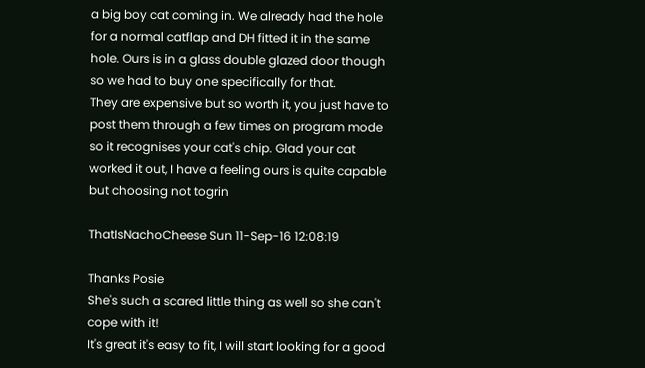a big boy cat coming in. We already had the hole for a normal catflap and DH fitted it in the same hole. Ours is in a glass double glazed door though so we had to buy one specifically for that.
They are expensive but so worth it, you just have to post them through a few times on program mode so it recognises your cat's chip. Glad your cat worked it out, I have a feeling ours is quite capable but choosing not togrin

ThatIsNachoCheese Sun 11-Sep-16 12:08:19

Thanks Posie
She's such a scared little thing as well so she can't cope with it!
It's great it's easy to fit, I will start looking for a good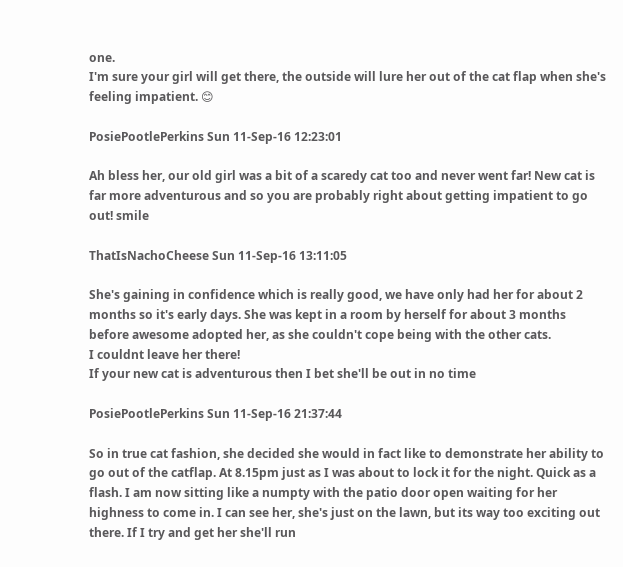one.
I'm sure your girl will get there, the outside will lure her out of the cat flap when she's feeling impatient. 😊

PosiePootlePerkins Sun 11-Sep-16 12:23:01

Ah bless her, our old girl was a bit of a scaredy cat too and never went far! New cat is far more adventurous and so you are probably right about getting impatient to go out! smile

ThatIsNachoCheese Sun 11-Sep-16 13:11:05

She's gaining in confidence which is really good, we have only had her for about 2 months so it's early days. She was kept in a room by herself for about 3 months before awesome adopted her, as she couldn't cope being with the other cats.
I couldnt leave her there!
If your new cat is adventurous then I bet she'll be out in no time

PosiePootlePerkins Sun 11-Sep-16 21:37:44

So in true cat fashion, she decided she would in fact like to demonstrate her ability to go out of the catflap. At 8.15pm just as I was about to lock it for the night. Quick as a flash. I am now sitting like a numpty with the patio door open waiting for her highness to come in. I can see her, she's just on the lawn, but its way too exciting out there. If I try and get her she'll run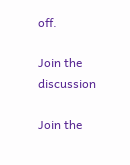off.

Join the discussion

Join the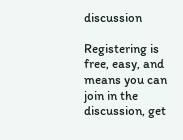discussion

Registering is free, easy, and means you can join in the discussion, get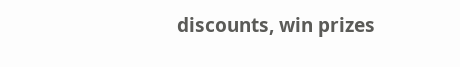discounts, win prizes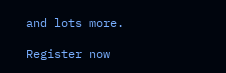and lots more.

Register now